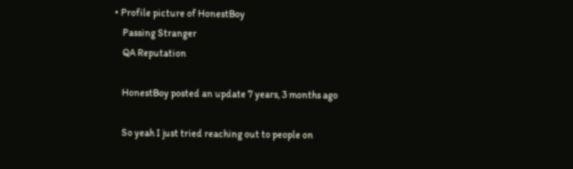• Profile picture of HonestBoy
    Passing Stranger
    QA Reputation

    HonestBoy posted an update 7 years, 3 months ago

    So yeah I just tried reaching out to people on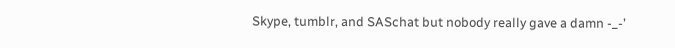Skype, tumblr, and SASchat but nobody really gave a damn -_-’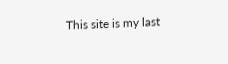This site is my last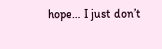hope… I just don’t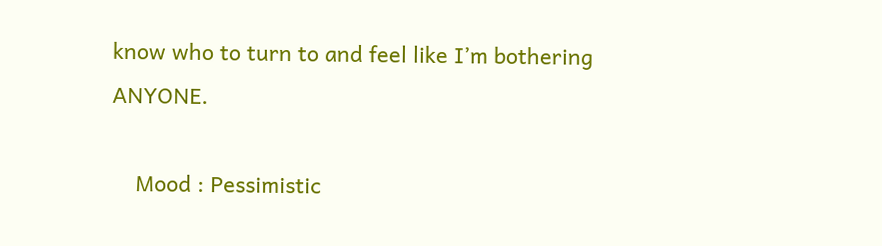know who to turn to and feel like I’m bothering ANYONE.

    Mood : Pessimistic